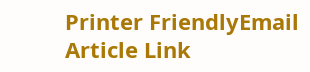Printer FriendlyEmail Article Link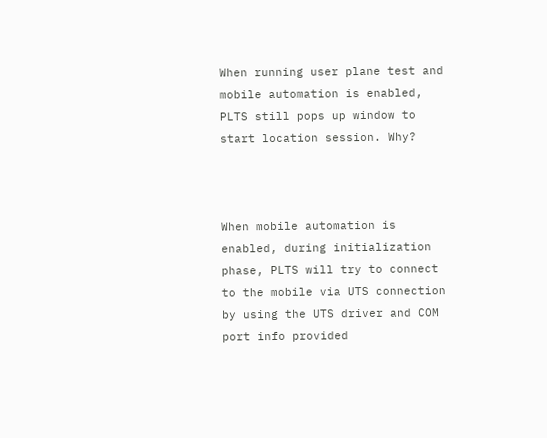When running user plane test and mobile automation is enabled, PLTS still pops up window to start location session. Why?



When mobile automation is enabled, during initialization phase, PLTS will try to connect to the mobile via UTS connection by using the UTS driver and COM port info provided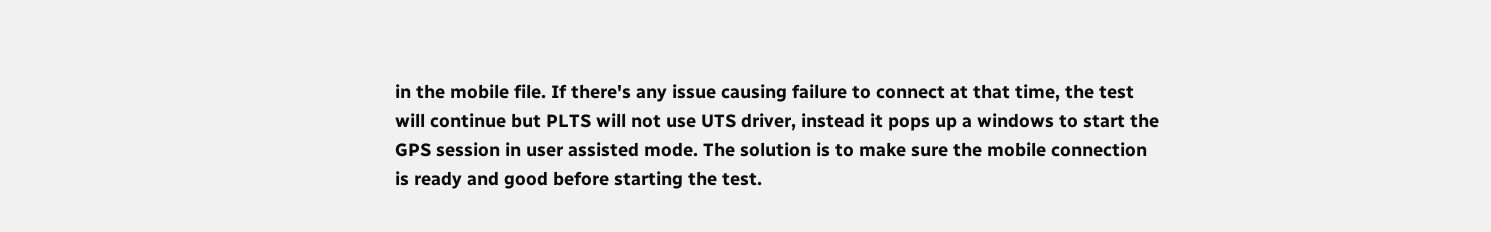in the mobile file. If there's any issue causing failure to connect at that time, the test will continue but PLTS will not use UTS driver, instead it pops up a windows to start the GPS session in user assisted mode. The solution is to make sure the mobile connection is ready and good before starting the test.